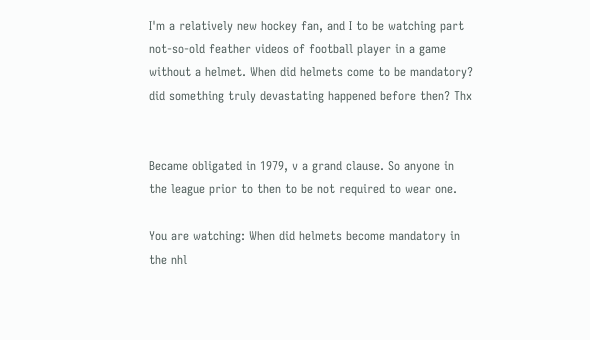I'm a relatively new hockey fan, and I to be watching part not-so-old feather videos of football player in a game without a helmet. When did helmets come to be mandatory? did something truly devastating happened before then? Thx


Became obligated in 1979, v a grand clause. So anyone in the league prior to then to be not required to wear one.

You are watching: When did helmets become mandatory in the nhl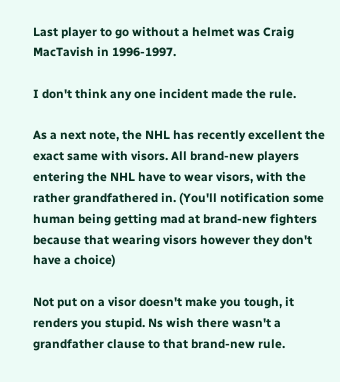Last player to go without a helmet was Craig MacTavish in 1996-1997.

I don't think any one incident made the rule.

As a next note, the NHL has recently excellent the exact same with visors. All brand-new players entering the NHL have to wear visors, with the rather grandfathered in. (You'll notification some human being getting mad at brand-new fighters because that wearing visors however they don't have a choice)

Not put on a visor doesn't make you tough, it renders you stupid. Ns wish there wasn't a grandfather clause to that brand-new rule.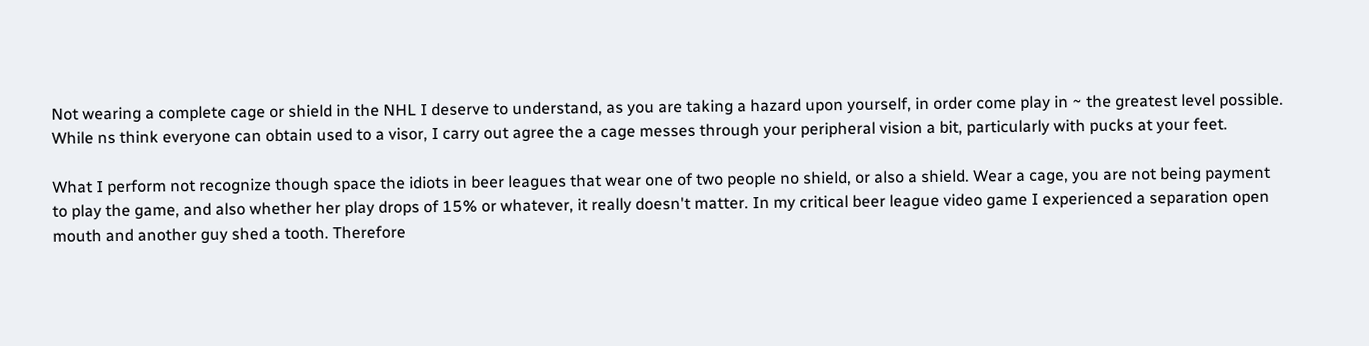Not wearing a complete cage or shield in the NHL I deserve to understand, as you are taking a hazard upon yourself, in order come play in ~ the greatest level possible. While ns think everyone can obtain used to a visor, I carry out agree the a cage messes through your peripheral vision a bit, particularly with pucks at your feet.

What I perform not recognize though space the idiots in beer leagues that wear one of two people no shield, or also a shield. Wear a cage, you are not being payment to play the game, and also whether her play drops of 15% or whatever, it really doesn't matter. In my critical beer league video game I experienced a separation open mouth and another guy shed a tooth. Therefore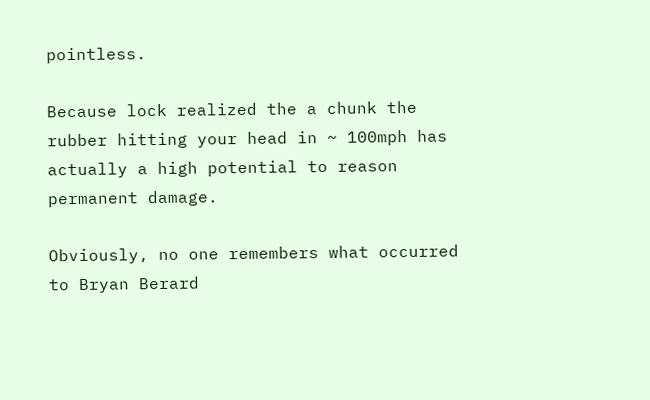pointless.

Because lock realized the a chunk the rubber hitting your head in ~ 100mph has actually a high potential to reason permanent damage.

Obviously, no one remembers what occurred to Bryan Berard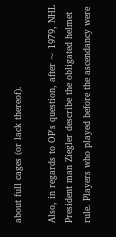about full cages (or lack thereof).

Also, in regards to OP's question, after ~ 1979, NHL President man Ziegler describe the obligated helmet rule. Players who played before the ascendancy were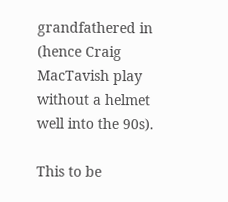grandfathered in (hence Craig MacTavish play without a helmet well into the 90s).

This to be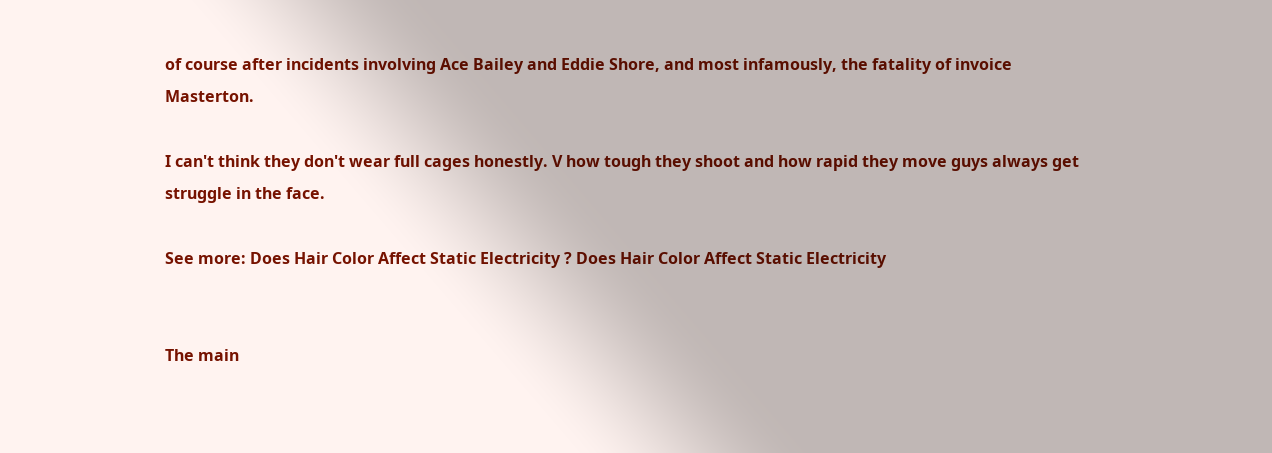of course after incidents involving Ace Bailey and Eddie Shore, and most infamously, the fatality of invoice Masterton.

I can't think they don't wear full cages honestly. V how tough they shoot and how rapid they move guys always get struggle in the face.

See more: Does Hair Color Affect Static Electricity ? Does Hair Color Affect Static Electricity


The main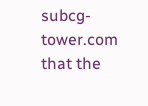subcg-tower.com that the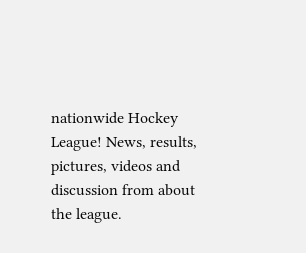nationwide Hockey League! News, results, pictures, videos and discussion from about the league.